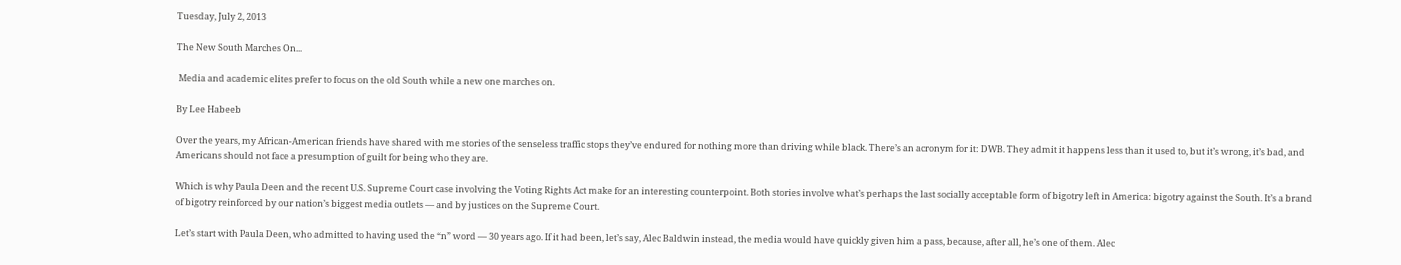Tuesday, July 2, 2013

The New South Marches On...

 Media and academic elites prefer to focus on the old South while a new one marches on.

By Lee Habeeb

Over the years, my African-American friends have shared with me stories of the senseless traffic stops they’ve endured for nothing more than driving while black. There’s an acronym for it: DWB. They admit it happens less than it used to, but it’s wrong, it’s bad, and Americans should not face a presumption of guilt for being who they are.

Which is why Paula Deen and the recent U.S. Supreme Court case involving the Voting Rights Act make for an interesting counterpoint. Both stories involve what’s perhaps the last socially acceptable form of bigotry left in America: bigotry against the South. It’s a brand of bigotry reinforced by our nation’s biggest media outlets — and by justices on the Supreme Court.

Let’s start with Paula Deen, who admitted to having used the “n” word — 30 years ago. If it had been, let’s say, Alec Baldwin instead, the media would have quickly given him a pass, because, after all, he’s one of them. Alec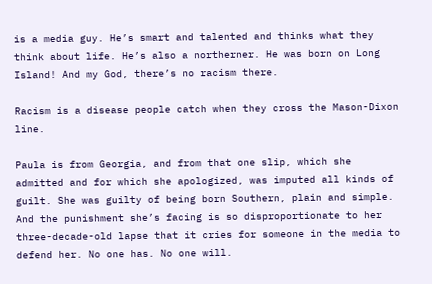is a media guy. He’s smart and talented and thinks what they think about life. He’s also a northerner. He was born on Long Island! And my God, there’s no racism there.

Racism is a disease people catch when they cross the Mason-Dixon line.

Paula is from Georgia, and from that one slip, which she admitted and for which she apologized, was imputed all kinds of guilt. She was guilty of being born Southern, plain and simple. And the punishment she’s facing is so disproportionate to her three-decade-old lapse that it cries for someone in the media to defend her. No one has. No one will.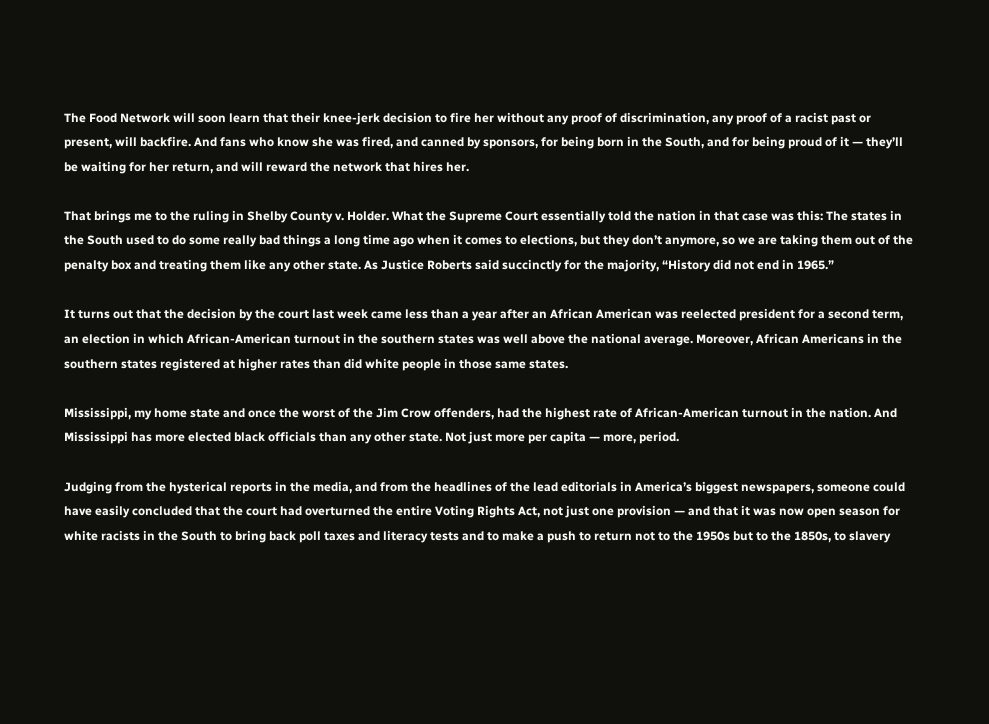The Food Network will soon learn that their knee-jerk decision to fire her without any proof of discrimination, any proof of a racist past or present, will backfire. And fans who know she was fired, and canned by sponsors, for being born in the South, and for being proud of it — they’ll be waiting for her return, and will reward the network that hires her.

That brings me to the ruling in Shelby County v. Holder. What the Supreme Court essentially told the nation in that case was this: The states in the South used to do some really bad things a long time ago when it comes to elections, but they don’t anymore, so we are taking them out of the penalty box and treating them like any other state. As Justice Roberts said succinctly for the majority, “History did not end in 1965.”

It turns out that the decision by the court last week came less than a year after an African American was reelected president for a second term, an election in which African-American turnout in the southern states was well above the national average. Moreover, African Americans in the southern states registered at higher rates than did white people in those same states.

Mississippi, my home state and once the worst of the Jim Crow offenders, had the highest rate of African-American turnout in the nation. And Mississippi has more elected black officials than any other state. Not just more per capita — more, period.

Judging from the hysterical reports in the media, and from the headlines of the lead editorials in America’s biggest newspapers, someone could have easily concluded that the court had overturned the entire Voting Rights Act, not just one provision — and that it was now open season for white racists in the South to bring back poll taxes and literacy tests and to make a push to return not to the 1950s but to the 1850s, to slavery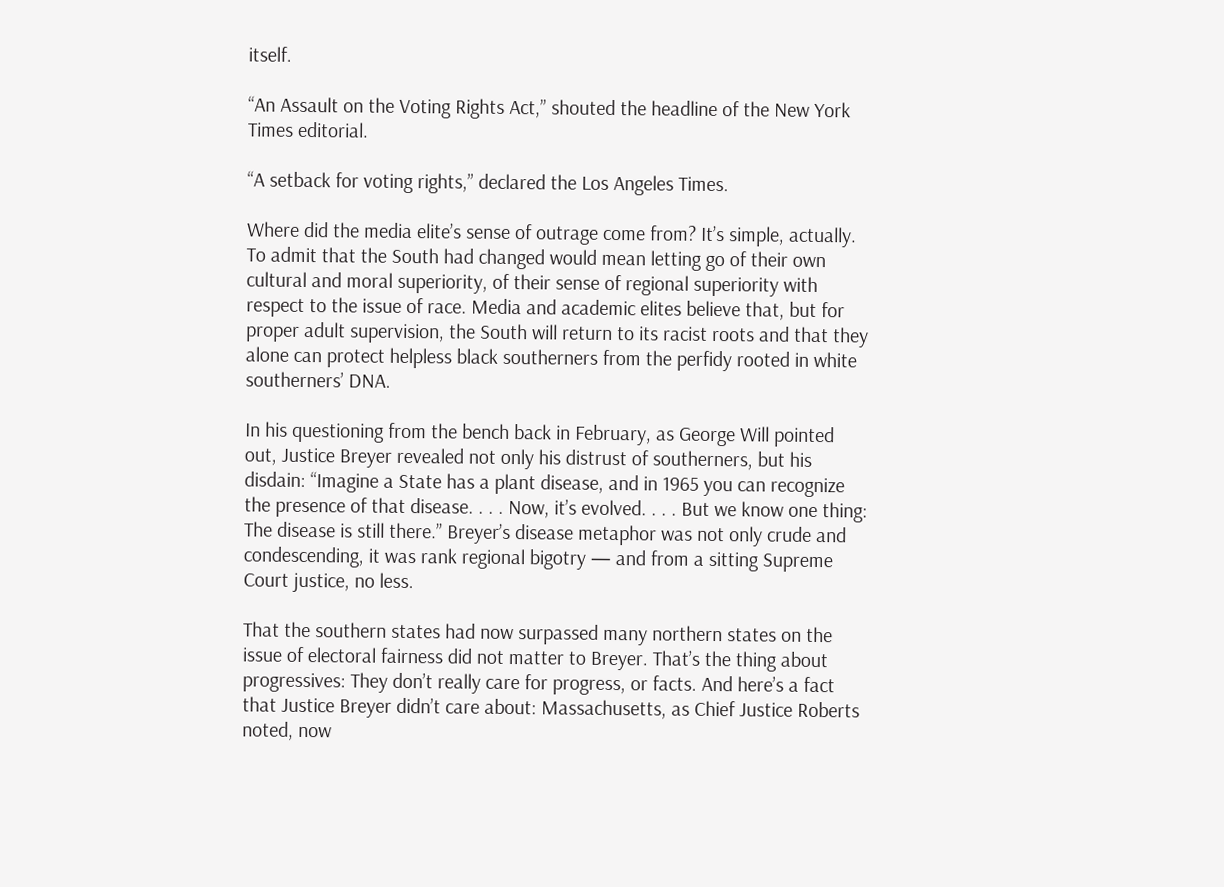itself.

“An Assault on the Voting Rights Act,” shouted the headline of the New York Times editorial.

“A setback for voting rights,” declared the Los Angeles Times.

Where did the media elite’s sense of outrage come from? It’s simple, actually. To admit that the South had changed would mean letting go of their own cultural and moral superiority, of their sense of regional superiority with respect to the issue of race. Media and academic elites believe that, but for proper adult supervision, the South will return to its racist roots and that they alone can protect helpless black southerners from the perfidy rooted in white southerners’ DNA.

In his questioning from the bench back in February, as George Will pointed out, Justice Breyer revealed not only his distrust of southerners, but his disdain: “Imagine a State has a plant disease, and in 1965 you can recognize the presence of that disease. . . . Now, it’s evolved. . . . But we know one thing: The disease is still there.” Breyer’s disease metaphor was not only crude and condescending, it was rank regional bigotry — and from a sitting Supreme Court justice, no less.

That the southern states had now surpassed many northern states on the issue of electoral fairness did not matter to Breyer. That’s the thing about progressives: They don’t really care for progress, or facts. And here’s a fact that Justice Breyer didn’t care about: Massachusetts, as Chief Justice Roberts noted, now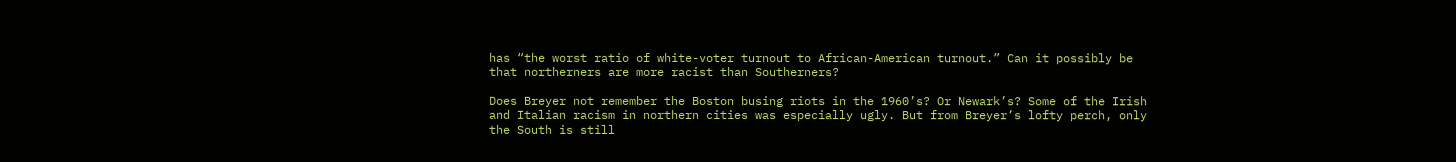has “the worst ratio of white-voter turnout to African-American turnout.” Can it possibly be that northerners are more racist than Southerners?

Does Breyer not remember the Boston busing riots in the 1960’s? Or Newark’s? Some of the Irish and Italian racism in northern cities was especially ugly. But from Breyer’s lofty perch, only the South is still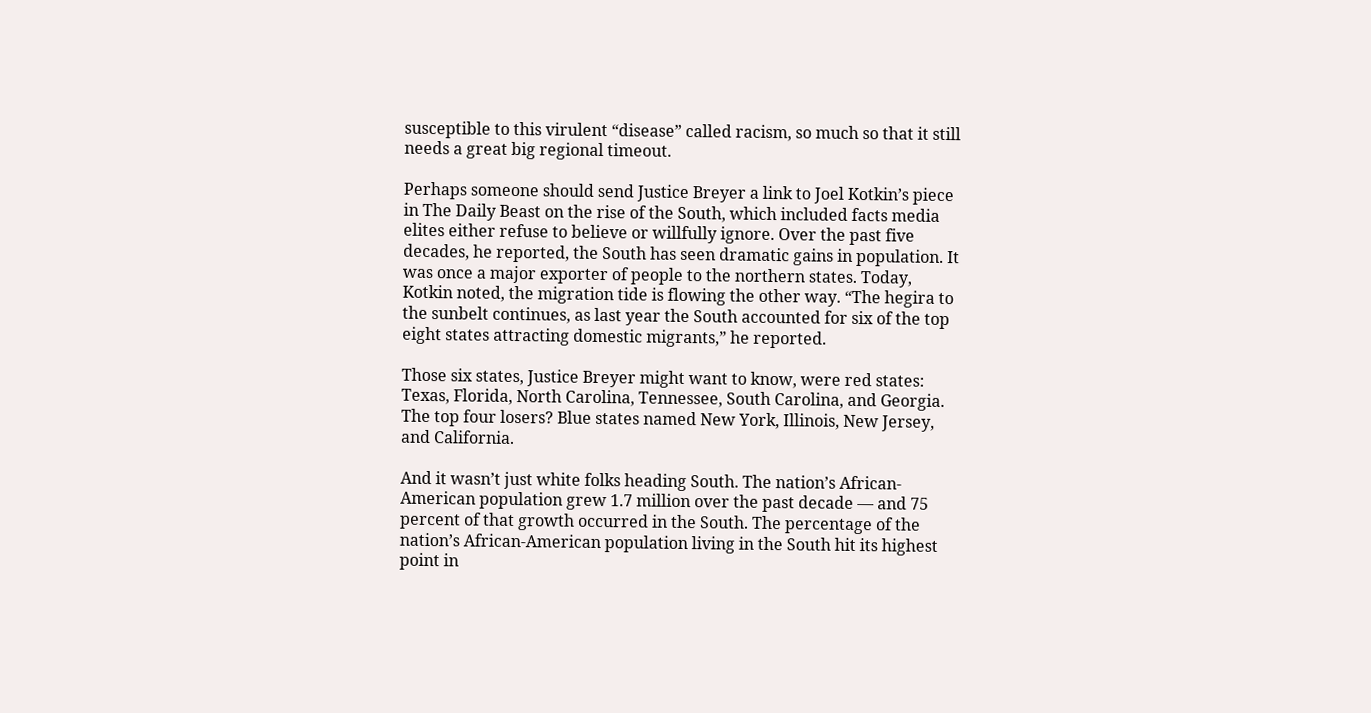susceptible to this virulent “disease” called racism, so much so that it still needs a great big regional timeout.

Perhaps someone should send Justice Breyer a link to Joel Kotkin’s piece in The Daily Beast on the rise of the South, which included facts media elites either refuse to believe or willfully ignore. Over the past five decades, he reported, the South has seen dramatic gains in population. It was once a major exporter of people to the northern states. Today, Kotkin noted, the migration tide is flowing the other way. “The hegira to the sunbelt continues, as last year the South accounted for six of the top eight states attracting domestic migrants,” he reported.

Those six states, Justice Breyer might want to know, were red states: Texas, Florida, North Carolina, Tennessee, South Carolina, and Georgia. The top four losers? Blue states named New York, Illinois, New Jersey, and California.

And it wasn’t just white folks heading South. The nation’s African-American population grew 1.7 million over the past decade — and 75 percent of that growth occurred in the South. The percentage of the nation’s African-American population living in the South hit its highest point in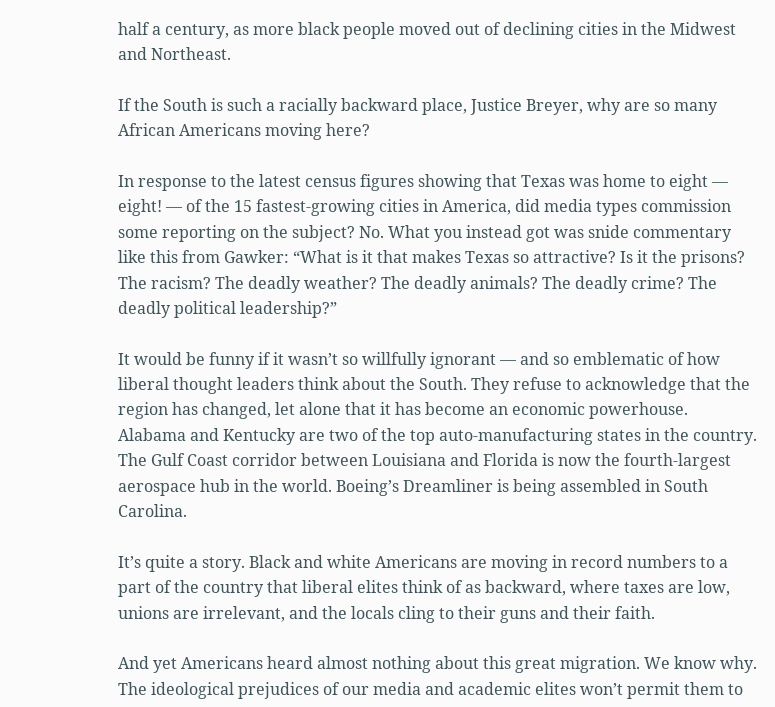half a century, as more black people moved out of declining cities in the Midwest and Northeast.

If the South is such a racially backward place, Justice Breyer, why are so many African Americans moving here?

In response to the latest census figures showing that Texas was home to eight — eight! — of the 15 fastest-growing cities in America, did media types commission some reporting on the subject? No. What you instead got was snide commentary like this from Gawker: “What is it that makes Texas so attractive? Is it the prisons? The racism? The deadly weather? The deadly animals? The deadly crime? The deadly political leadership?”

It would be funny if it wasn’t so willfully ignorant — and so emblematic of how liberal thought leaders think about the South. They refuse to acknowledge that the region has changed, let alone that it has become an economic powerhouse. Alabama and Kentucky are two of the top auto-manufacturing states in the country. The Gulf Coast corridor between Louisiana and Florida is now the fourth-largest aerospace hub in the world. Boeing’s Dreamliner is being assembled in South Carolina.

It’s quite a story. Black and white Americans are moving in record numbers to a part of the country that liberal elites think of as backward, where taxes are low, unions are irrelevant, and the locals cling to their guns and their faith.

And yet Americans heard almost nothing about this great migration. We know why. The ideological prejudices of our media and academic elites won’t permit them to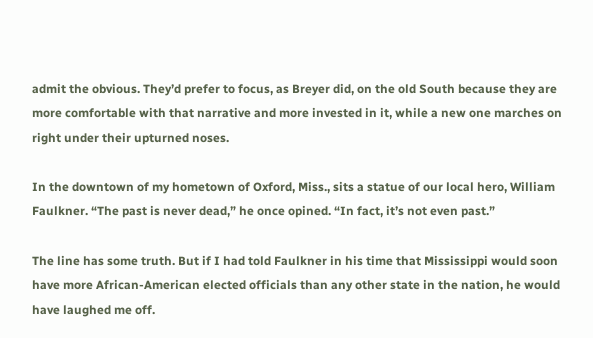admit the obvious. They’d prefer to focus, as Breyer did, on the old South because they are more comfortable with that narrative and more invested in it, while a new one marches on right under their upturned noses.

In the downtown of my hometown of Oxford, Miss., sits a statue of our local hero, William Faulkner. “The past is never dead,” he once opined. “In fact, it’s not even past.”

The line has some truth. But if I had told Faulkner in his time that Mississippi would soon have more African-American elected officials than any other state in the nation, he would have laughed me off.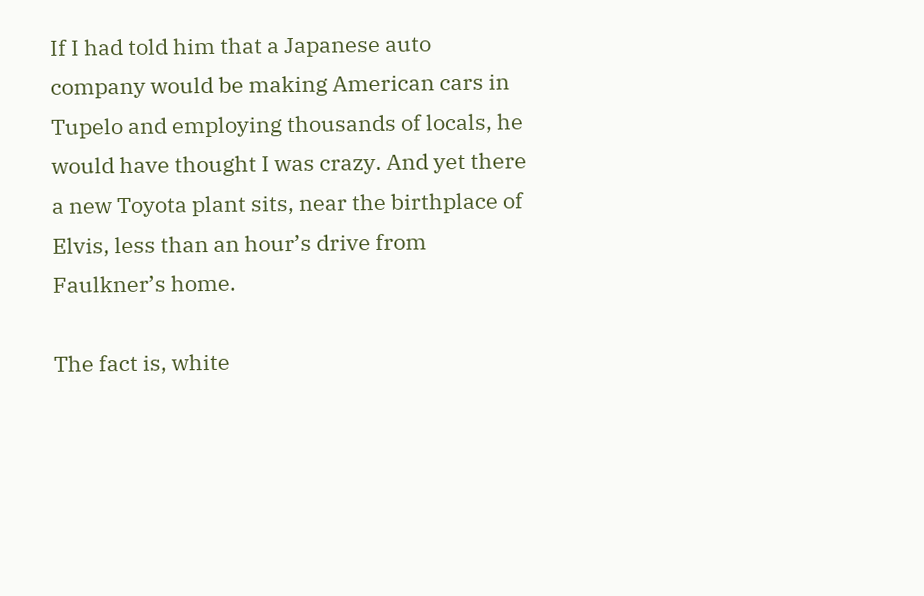If I had told him that a Japanese auto company would be making American cars in Tupelo and employing thousands of locals, he would have thought I was crazy. And yet there a new Toyota plant sits, near the birthplace of Elvis, less than an hour’s drive from Faulkner’s home.

The fact is, white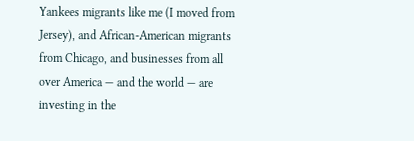Yankees migrants like me (I moved from Jersey), and African-American migrants from Chicago, and businesses from all over America — and the world — are investing in the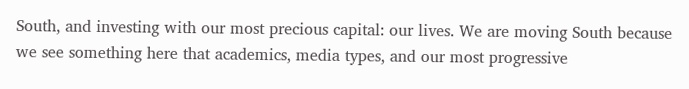South, and investing with our most precious capital: our lives. We are moving South because we see something here that academics, media types, and our most progressive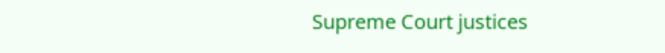Supreme Court justices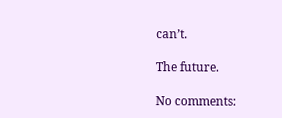can’t.

The future.

No comments: